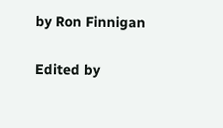by Ron Finnigan

Edited by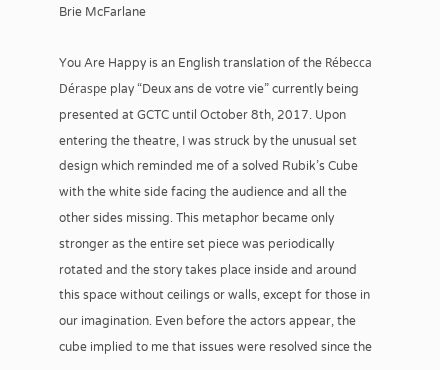Brie McFarlane

You Are Happy is an English translation of the Rébecca Déraspe play “Deux ans de votre vie” currently being presented at GCTC until October 8th, 2017. Upon entering the theatre, I was struck by the unusual set design which reminded me of a solved Rubik’s Cube with the white side facing the audience and all the other sides missing. This metaphor became only stronger as the entire set piece was periodically rotated and the story takes place inside and around this space without ceilings or walls, except for those in our imagination. Even before the actors appear, the cube implied to me that issues were resolved since the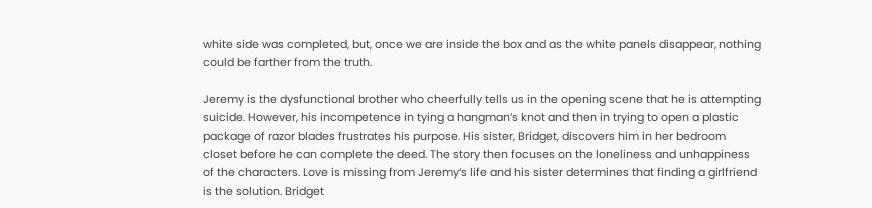white side was completed, but, once we are inside the box and as the white panels disappear, nothing could be farther from the truth.

Jeremy is the dysfunctional brother who cheerfully tells us in the opening scene that he is attempting suicide. However, his incompetence in tying a hangman’s knot and then in trying to open a plastic package of razor blades frustrates his purpose. His sister, Bridget, discovers him in her bedroom closet before he can complete the deed. The story then focuses on the loneliness and unhappiness of the characters. Love is missing from Jeremy‘s life and his sister determines that finding a girlfriend is the solution. Bridget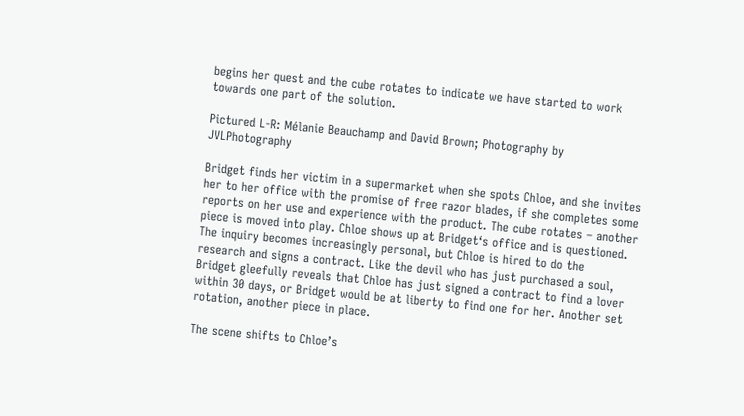begins her quest and the cube rotates to indicate we have started to work towards one part of the solution.

Pictured L-R: Mélanie Beauchamp and David Brown; Photography by JVLPhotography

Bridget finds her victim in a supermarket when she spots Chloe, and she invites her to her office with the promise of free razor blades, if she completes some reports on her use and experience with the product. The cube rotates – another piece is moved into play. Chloe shows up at Bridget‘s office and is questioned. The inquiry becomes increasingly personal, but Chloe is hired to do the research and signs a contract. Like the devil who has just purchased a soul, Bridget gleefully reveals that Chloe has just signed a contract to find a lover within 30 days, or Bridget would be at liberty to find one for her. Another set rotation, another piece in place.

The scene shifts to Chloe’s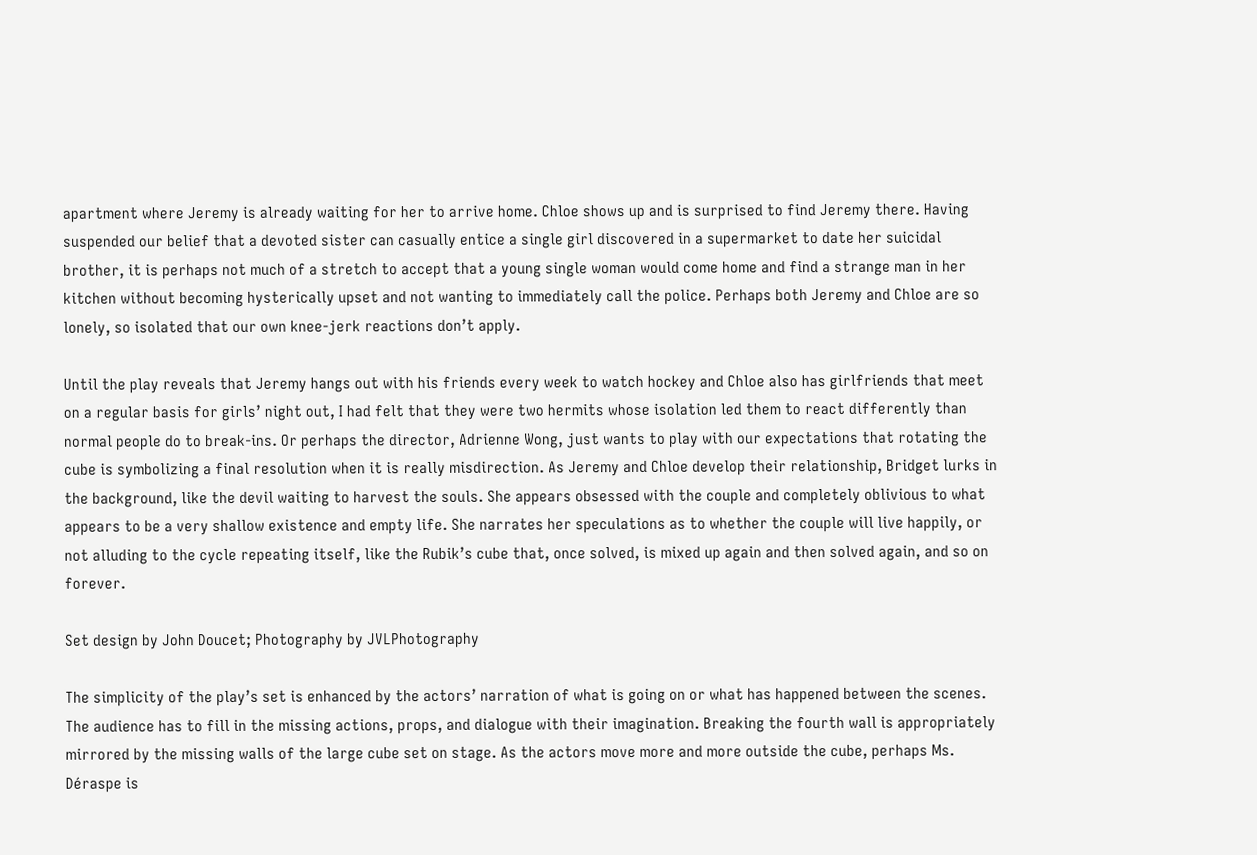apartment where Jeremy is already waiting for her to arrive home. Chloe shows up and is surprised to find Jeremy there. Having suspended our belief that a devoted sister can casually entice a single girl discovered in a supermarket to date her suicidal brother, it is perhaps not much of a stretch to accept that a young single woman would come home and find a strange man in her kitchen without becoming hysterically upset and not wanting to immediately call the police. Perhaps both Jeremy and Chloe are so lonely, so isolated that our own knee-jerk reactions don’t apply.

Until the play reveals that Jeremy hangs out with his friends every week to watch hockey and Chloe also has girlfriends that meet on a regular basis for girls’ night out, I had felt that they were two hermits whose isolation led them to react differently than normal people do to break-ins. Or perhaps the director, Adrienne Wong, just wants to play with our expectations that rotating the cube is symbolizing a final resolution when it is really misdirection. As Jeremy and Chloe develop their relationship, Bridget lurks in the background, like the devil waiting to harvest the souls. She appears obsessed with the couple and completely oblivious to what appears to be a very shallow existence and empty life. She narrates her speculations as to whether the couple will live happily, or not alluding to the cycle repeating itself, like the Rubik’s cube that, once solved, is mixed up again and then solved again, and so on forever.

Set design by John Doucet; Photography by JVLPhotography

The simplicity of the play’s set is enhanced by the actors’ narration of what is going on or what has happened between the scenes. The audience has to fill in the missing actions, props, and dialogue with their imagination. Breaking the fourth wall is appropriately mirrored by the missing walls of the large cube set on stage. As the actors move more and more outside the cube, perhaps Ms. Déraspe is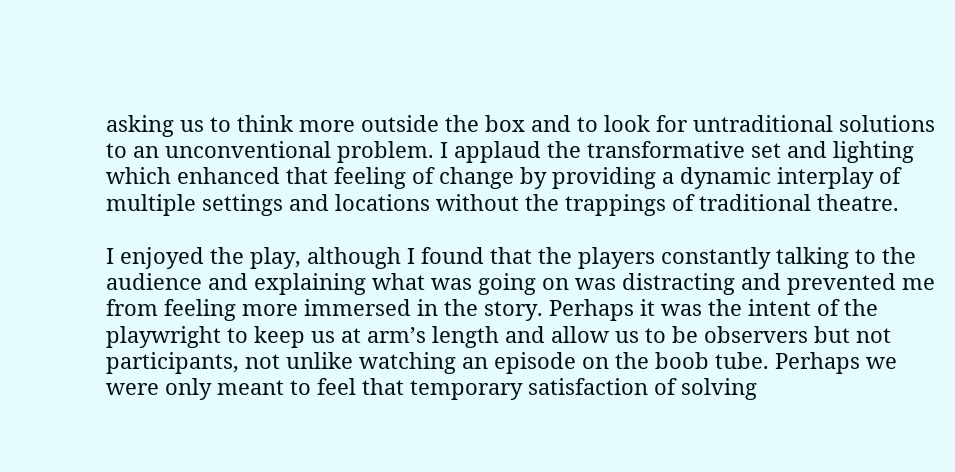asking us to think more outside the box and to look for untraditional solutions to an unconventional problem. I applaud the transformative set and lighting which enhanced that feeling of change by providing a dynamic interplay of multiple settings and locations without the trappings of traditional theatre.

I enjoyed the play, although I found that the players constantly talking to the audience and explaining what was going on was distracting and prevented me from feeling more immersed in the story. Perhaps it was the intent of the playwright to keep us at arm’s length and allow us to be observers but not participants, not unlike watching an episode on the boob tube. Perhaps we were only meant to feel that temporary satisfaction of solving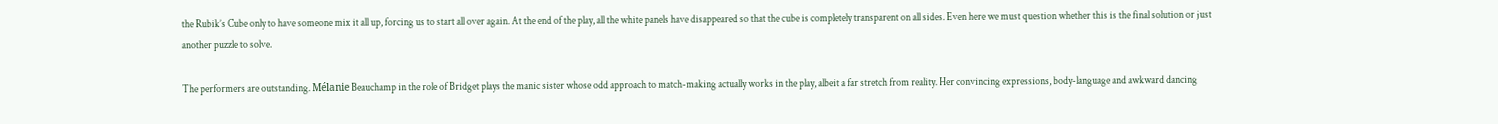the Rubik’s Cube only to have someone mix it all up, forcing us to start all over again. At the end of the play, all the white panels have disappeared so that the cube is completely transparent on all sides. Even here we must question whether this is the final solution or just another puzzle to solve.

The performers are outstanding. Mélanie Beauchamp in the role of Bridget plays the manic sister whose odd approach to match-making actually works in the play, albeit a far stretch from reality. Her convincing expressions, body-language and awkward dancing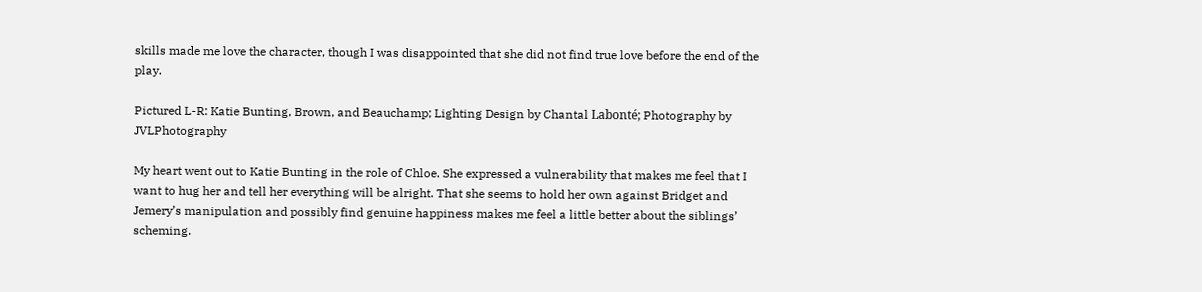skills made me love the character, though I was disappointed that she did not find true love before the end of the play.

Pictured L-R: Katie Bunting, Brown, and Beauchamp; Lighting Design by Chantal Labonté; Photography by JVLPhotography

My heart went out to Katie Bunting in the role of Chloe. She expressed a vulnerability that makes me feel that I want to hug her and tell her everything will be alright. That she seems to hold her own against Bridget and Jemery’s manipulation and possibly find genuine happiness makes me feel a little better about the siblings’ scheming.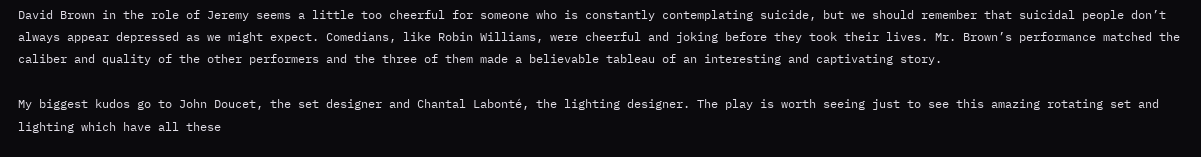David Brown in the role of Jeremy seems a little too cheerful for someone who is constantly contemplating suicide, but we should remember that suicidal people don’t always appear depressed as we might expect. Comedians, like Robin Williams, were cheerful and joking before they took their lives. Mr. Brown’s performance matched the caliber and quality of the other performers and the three of them made a believable tableau of an interesting and captivating story.

My biggest kudos go to John Doucet, the set designer and Chantal Labonté, the lighting designer. The play is worth seeing just to see this amazing rotating set and lighting which have all these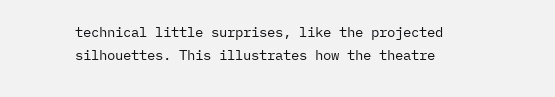technical little surprises, like the projected silhouettes. This illustrates how the theatre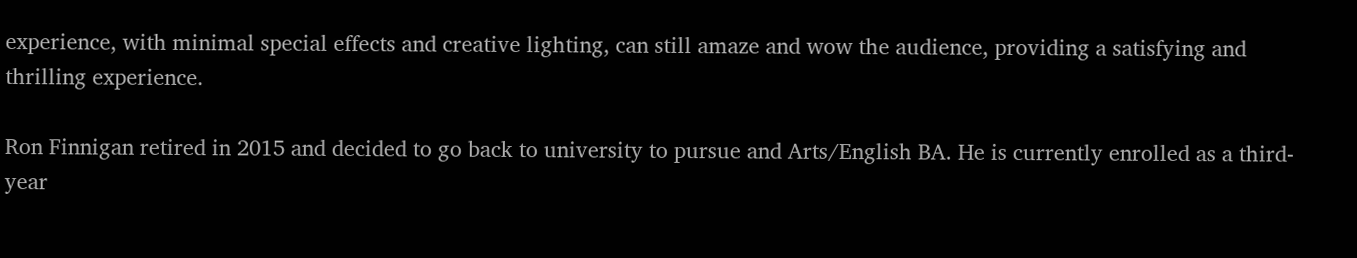experience, with minimal special effects and creative lighting, can still amaze and wow the audience, providing a satisfying and thrilling experience.

Ron Finnigan retired in 2015 and decided to go back to university to pursue and Arts/English BA. He is currently enrolled as a third-year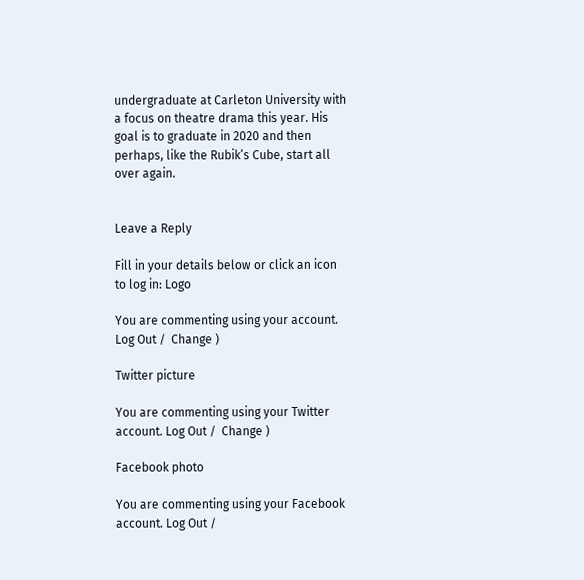undergraduate at Carleton University with a focus on theatre drama this year. His goal is to graduate in 2020 and then perhaps, like the Rubik’s Cube, start all over again.


Leave a Reply

Fill in your details below or click an icon to log in: Logo

You are commenting using your account. Log Out /  Change )

Twitter picture

You are commenting using your Twitter account. Log Out /  Change )

Facebook photo

You are commenting using your Facebook account. Log Out /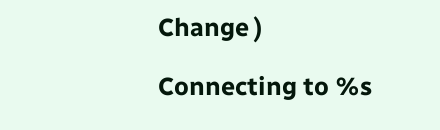Change )

Connecting to %s